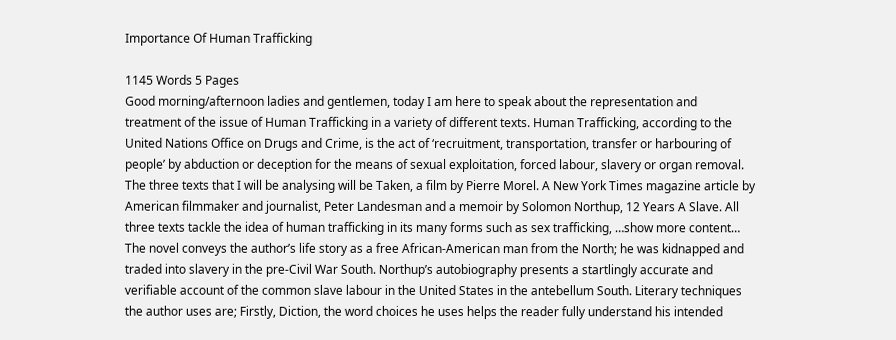Importance Of Human Trafficking

1145 Words 5 Pages
Good morning/afternoon ladies and gentlemen, today I am here to speak about the representation and treatment of the issue of Human Trafficking in a variety of different texts. Human Trafficking, according to the United Nations Office on Drugs and Crime, is the act of ‘recruitment, transportation, transfer or harbouring of people’ by abduction or deception for the means of sexual exploitation, forced labour, slavery or organ removal. The three texts that I will be analysing will be Taken, a film by Pierre Morel. A New York Times magazine article by American filmmaker and journalist, Peter Landesman and a memoir by Solomon Northup, 12 Years A Slave. All three texts tackle the idea of human trafficking in its many forms such as sex trafficking, …show more content…
The novel conveys the author’s life story as a free African-American man from the North; he was kidnapped and traded into slavery in the pre-Civil War South. Northup’s autobiography presents a startlingly accurate and verifiable account of the common slave labour in the United States in the antebellum South. Literary techniques the author uses are; Firstly, Diction, the word choices he uses helps the reader fully understand his intended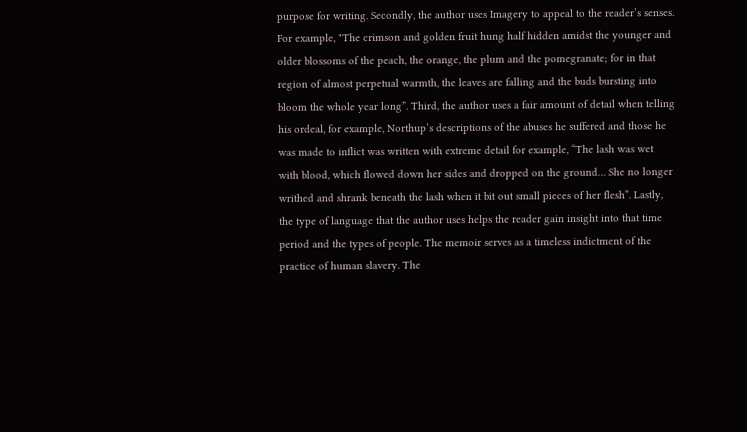purpose for writing. Secondly, the author uses Imagery to appeal to the reader’s senses. For example, "The crimson and golden fruit hung half hidden amidst the younger and older blossoms of the peach, the orange, the plum and the pomegranate; for in that region of almost perpetual warmth, the leaves are falling and the buds bursting into bloom the whole year long”. Third, the author uses a fair amount of detail when telling his ordeal, for example, Northup’s descriptions of the abuses he suffered and those he was made to inflict was written with extreme detail for example, “The lash was wet with blood, which flowed down her sides and dropped on the ground… She no longer writhed and shrank beneath the lash when it bit out small pieces of her flesh”. Lastly, the type of language that the author uses helps the reader gain insight into that time period and the types of people. The memoir serves as a timeless indictment of the practice of human slavery. The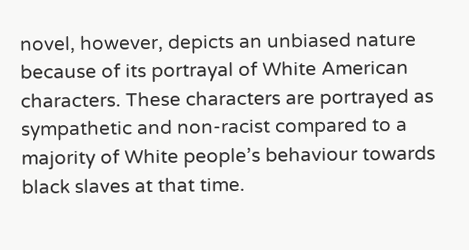novel, however, depicts an unbiased nature because of its portrayal of White American characters. These characters are portrayed as sympathetic and non-racist compared to a majority of White people’s behaviour towards black slaves at that time.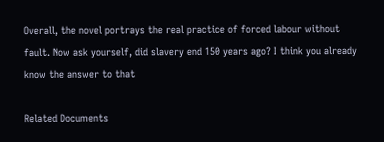Overall, the novel portrays the real practice of forced labour without fault. Now ask yourself, did slavery end 150 years ago? I think you already know the answer to that

Related Documents